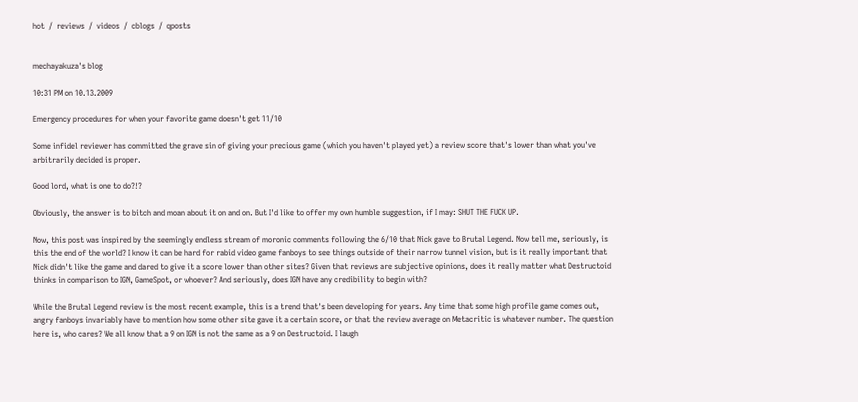hot  /  reviews  /  videos  /  cblogs  /  qposts


mechayakuza's blog

10:31 PM on 10.13.2009

Emergency procedures for when your favorite game doesn't get 11/10

Some infidel reviewer has committed the grave sin of giving your precious game (which you haven't played yet) a review score that's lower than what you've arbitrarily decided is proper.

Good lord, what is one to do?!?

Obviously, the answer is to bitch and moan about it on and on. But I'd like to offer my own humble suggestion, if I may: SHUT THE FUCK UP.

Now, this post was inspired by the seemingly endless stream of moronic comments following the 6/10 that Nick gave to Brutal Legend. Now tell me, seriously, is this the end of the world? I know it can be hard for rabid video game fanboys to see things outside of their narrow tunnel vision, but is it really important that Nick didn't like the game and dared to give it a score lower than other sites? Given that reviews are subjective opinions, does it really matter what Destructoid thinks in comparison to IGN, GameSpot, or whoever? And seriously, does IGN have any credibility to begin with?

While the Brutal Legend review is the most recent example, this is a trend that's been developing for years. Any time that some high profile game comes out, angry fanboys invariably have to mention how some other site gave it a certain score, or that the review average on Metacritic is whatever number. The question here is, who cares? We all know that a 9 on IGN is not the same as a 9 on Destructoid. I laugh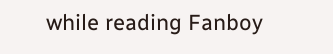while reading Fanboy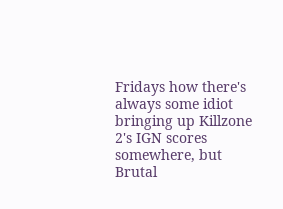Fridays how there's always some idiot bringing up Killzone 2's IGN scores somewhere, but Brutal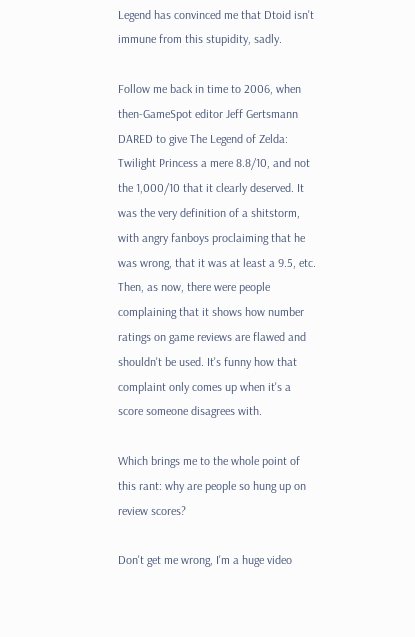Legend has convinced me that Dtoid isn't immune from this stupidity, sadly.

Follow me back in time to 2006, when then-GameSpot editor Jeff Gertsmann DARED to give The Legend of Zelda: Twilight Princess a mere 8.8/10, and not the 1,000/10 that it clearly deserved. It was the very definition of a shitstorm, with angry fanboys proclaiming that he was wrong, that it was at least a 9.5, etc. Then, as now, there were people complaining that it shows how number ratings on game reviews are flawed and shouldn't be used. It's funny how that complaint only comes up when it's a score someone disagrees with.

Which brings me to the whole point of this rant: why are people so hung up on review scores?

Don't get me wrong, I'm a huge video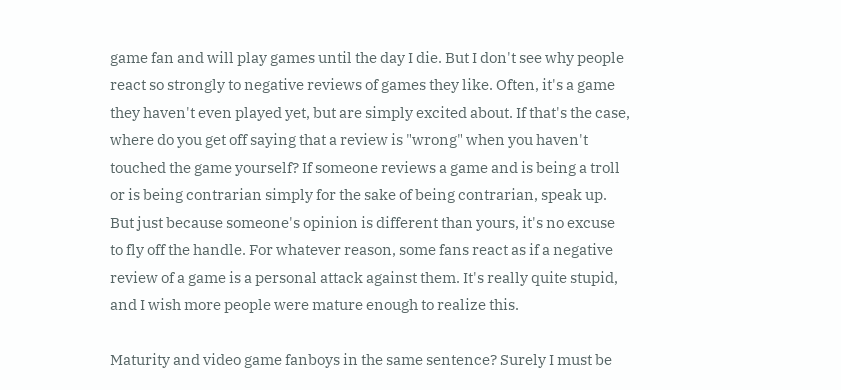game fan and will play games until the day I die. But I don't see why people react so strongly to negative reviews of games they like. Often, it's a game they haven't even played yet, but are simply excited about. If that's the case, where do you get off saying that a review is "wrong" when you haven't touched the game yourself? If someone reviews a game and is being a troll or is being contrarian simply for the sake of being contrarian, speak up. But just because someone's opinion is different than yours, it's no excuse to fly off the handle. For whatever reason, some fans react as if a negative review of a game is a personal attack against them. It's really quite stupid, and I wish more people were mature enough to realize this.

Maturity and video game fanboys in the same sentence? Surely I must be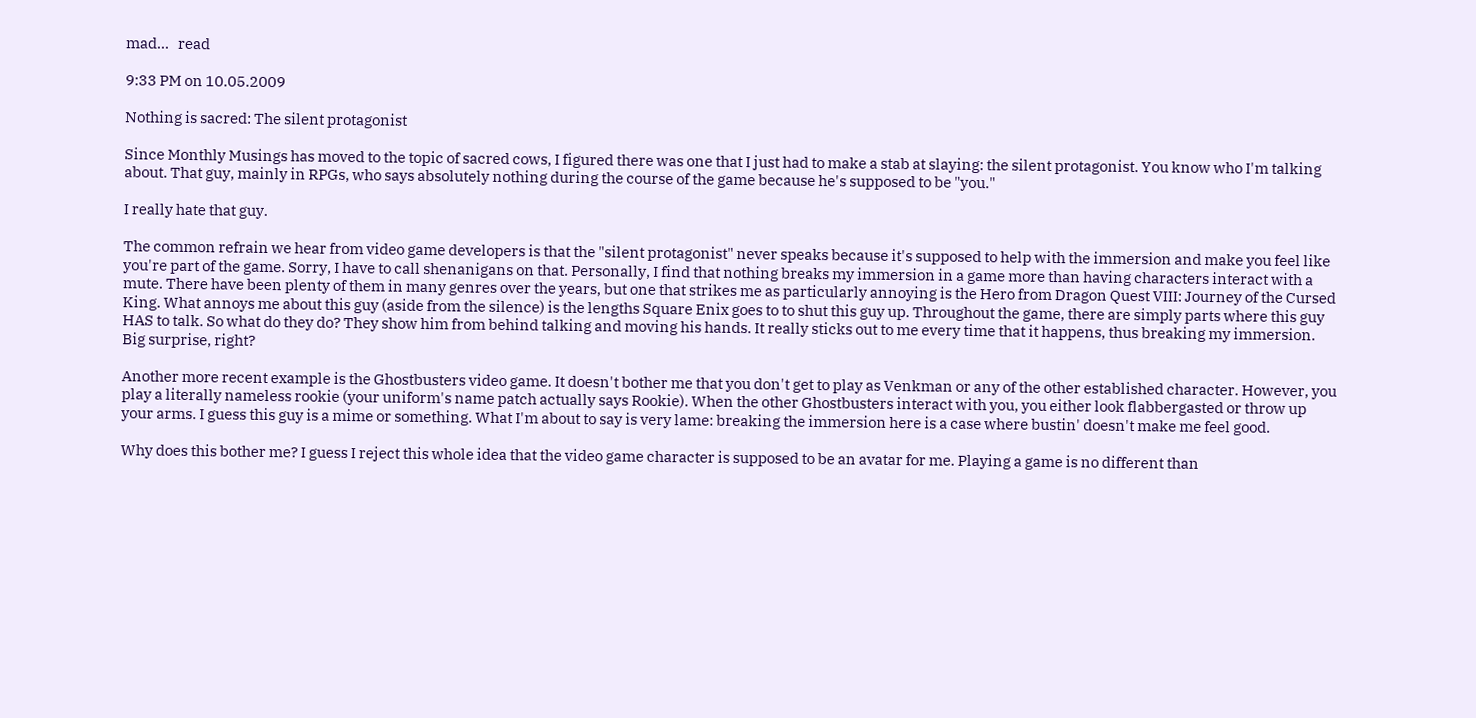mad...   read

9:33 PM on 10.05.2009

Nothing is sacred: The silent protagonist

Since Monthly Musings has moved to the topic of sacred cows, I figured there was one that I just had to make a stab at slaying: the silent protagonist. You know who I'm talking about. That guy, mainly in RPGs, who says absolutely nothing during the course of the game because he's supposed to be "you."

I really hate that guy.

The common refrain we hear from video game developers is that the "silent protagonist" never speaks because it's supposed to help with the immersion and make you feel like you're part of the game. Sorry, I have to call shenanigans on that. Personally, I find that nothing breaks my immersion in a game more than having characters interact with a mute. There have been plenty of them in many genres over the years, but one that strikes me as particularly annoying is the Hero from Dragon Quest VIII: Journey of the Cursed King. What annoys me about this guy (aside from the silence) is the lengths Square Enix goes to to shut this guy up. Throughout the game, there are simply parts where this guy HAS to talk. So what do they do? They show him from behind talking and moving his hands. It really sticks out to me every time that it happens, thus breaking my immersion. Big surprise, right?

Another more recent example is the Ghostbusters video game. It doesn't bother me that you don't get to play as Venkman or any of the other established character. However, you play a literally nameless rookie (your uniform's name patch actually says Rookie). When the other Ghostbusters interact with you, you either look flabbergasted or throw up your arms. I guess this guy is a mime or something. What I'm about to say is very lame: breaking the immersion here is a case where bustin' doesn't make me feel good.

Why does this bother me? I guess I reject this whole idea that the video game character is supposed to be an avatar for me. Playing a game is no different than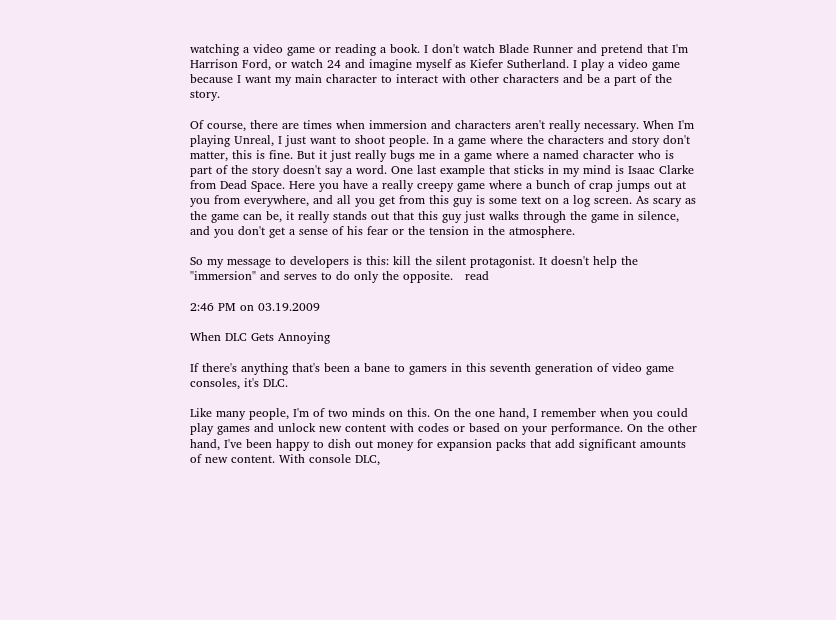watching a video game or reading a book. I don't watch Blade Runner and pretend that I'm Harrison Ford, or watch 24 and imagine myself as Kiefer Sutherland. I play a video game because I want my main character to interact with other characters and be a part of the story.

Of course, there are times when immersion and characters aren't really necessary. When I'm playing Unreal, I just want to shoot people. In a game where the characters and story don't matter, this is fine. But it just really bugs me in a game where a named character who is part of the story doesn't say a word. One last example that sticks in my mind is Isaac Clarke from Dead Space. Here you have a really creepy game where a bunch of crap jumps out at you from everywhere, and all you get from this guy is some text on a log screen. As scary as the game can be, it really stands out that this guy just walks through the game in silence, and you don't get a sense of his fear or the tension in the atmosphere.

So my message to developers is this: kill the silent protagonist. It doesn't help the "immersion" and serves to do only the opposite.   read

2:46 PM on 03.19.2009

When DLC Gets Annoying

If there's anything that's been a bane to gamers in this seventh generation of video game consoles, it's DLC.

Like many people, I'm of two minds on this. On the one hand, I remember when you could play games and unlock new content with codes or based on your performance. On the other hand, I've been happy to dish out money for expansion packs that add significant amounts of new content. With console DLC,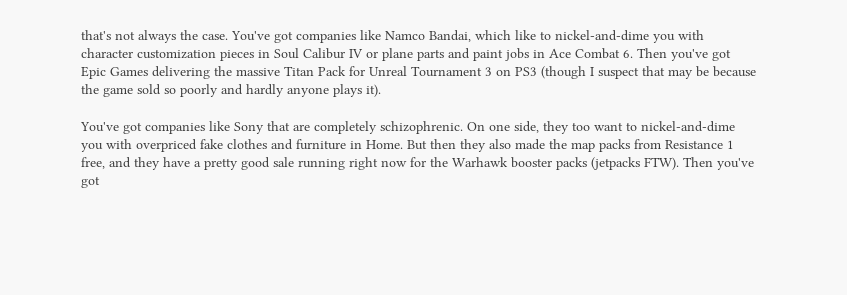that's not always the case. You've got companies like Namco Bandai, which like to nickel-and-dime you with character customization pieces in Soul Calibur IV or plane parts and paint jobs in Ace Combat 6. Then you've got Epic Games delivering the massive Titan Pack for Unreal Tournament 3 on PS3 (though I suspect that may be because the game sold so poorly and hardly anyone plays it).

You've got companies like Sony that are completely schizophrenic. On one side, they too want to nickel-and-dime you with overpriced fake clothes and furniture in Home. But then they also made the map packs from Resistance 1 free, and they have a pretty good sale running right now for the Warhawk booster packs (jetpacks FTW). Then you've got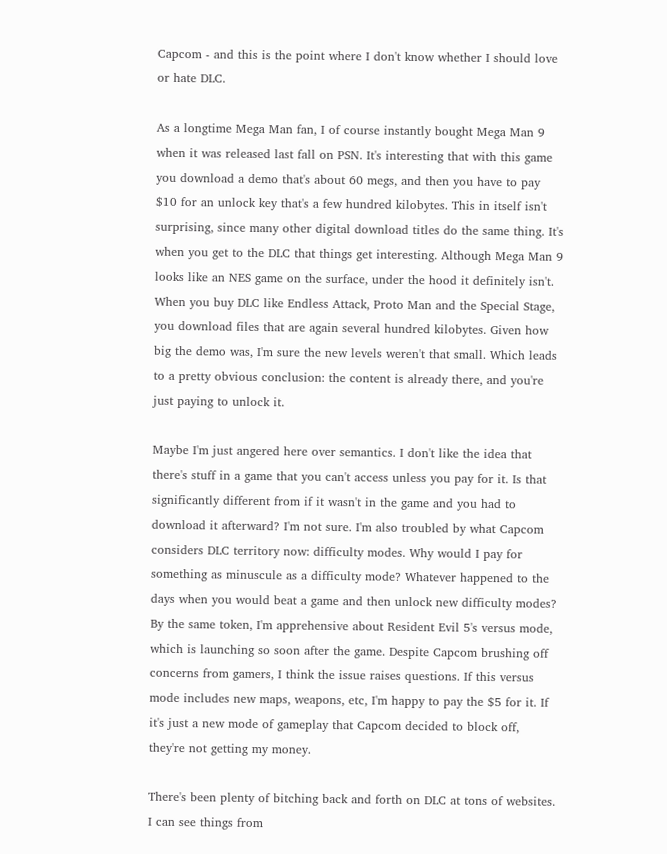Capcom - and this is the point where I don't know whether I should love or hate DLC.

As a longtime Mega Man fan, I of course instantly bought Mega Man 9 when it was released last fall on PSN. It's interesting that with this game you download a demo that's about 60 megs, and then you have to pay $10 for an unlock key that's a few hundred kilobytes. This in itself isn't surprising, since many other digital download titles do the same thing. It's when you get to the DLC that things get interesting. Although Mega Man 9 looks like an NES game on the surface, under the hood it definitely isn't. When you buy DLC like Endless Attack, Proto Man and the Special Stage, you download files that are again several hundred kilobytes. Given how big the demo was, I'm sure the new levels weren't that small. Which leads to a pretty obvious conclusion: the content is already there, and you're just paying to unlock it.

Maybe I'm just angered here over semantics. I don't like the idea that there's stuff in a game that you can't access unless you pay for it. Is that significantly different from if it wasn't in the game and you had to download it afterward? I'm not sure. I'm also troubled by what Capcom considers DLC territory now: difficulty modes. Why would I pay for something as minuscule as a difficulty mode? Whatever happened to the days when you would beat a game and then unlock new difficulty modes? By the same token, I'm apprehensive about Resident Evil 5's versus mode, which is launching so soon after the game. Despite Capcom brushing off concerns from gamers, I think the issue raises questions. If this versus mode includes new maps, weapons, etc, I'm happy to pay the $5 for it. If it's just a new mode of gameplay that Capcom decided to block off, they're not getting my money.

There's been plenty of bitching back and forth on DLC at tons of websites. I can see things from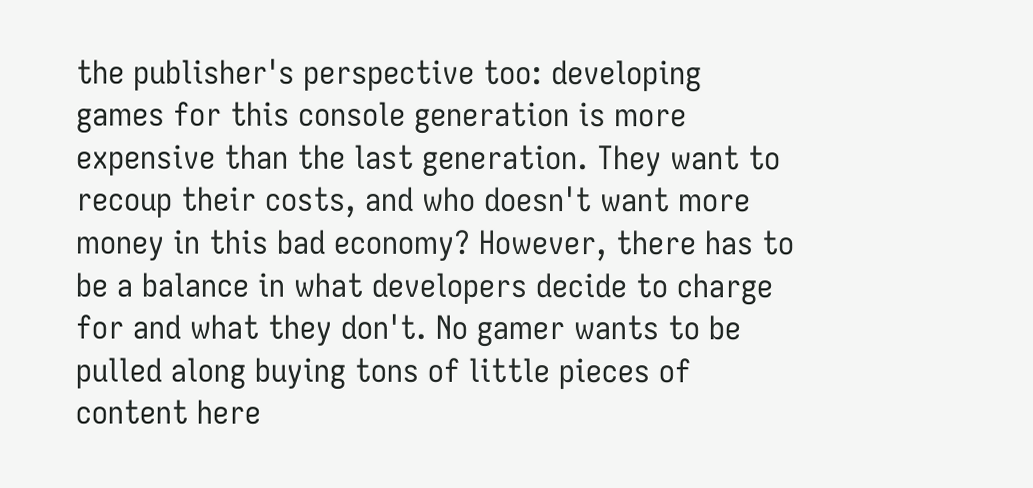the publisher's perspective too: developing games for this console generation is more expensive than the last generation. They want to recoup their costs, and who doesn't want more money in this bad economy? However, there has to be a balance in what developers decide to charge for and what they don't. No gamer wants to be pulled along buying tons of little pieces of content here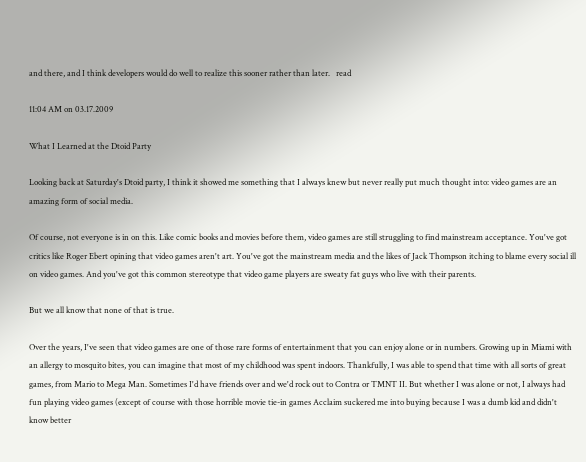and there, and I think developers would do well to realize this sooner rather than later.   read

11:04 AM on 03.17.2009

What I Learned at the Dtoid Party

Looking back at Saturday's Dtoid party, I think it showed me something that I always knew but never really put much thought into: video games are an amazing form of social media.

Of course, not everyone is in on this. Like comic books and movies before them, video games are still struggling to find mainstream acceptance. You've got critics like Roger Ebert opining that video games aren't art. You've got the mainstream media and the likes of Jack Thompson itching to blame every social ill on video games. And you've got this common stereotype that video game players are sweaty fat guys who live with their parents.

But we all know that none of that is true.

Over the years, I've seen that video games are one of those rare forms of entertainment that you can enjoy alone or in numbers. Growing up in Miami with an allergy to mosquito bites, you can imagine that most of my childhood was spent indoors. Thankfully, I was able to spend that time with all sorts of great games, from Mario to Mega Man. Sometimes I'd have friends over and we'd rock out to Contra or TMNT II. But whether I was alone or not, I always had fun playing video games (except of course with those horrible movie tie-in games Acclaim suckered me into buying because I was a dumb kid and didn't know better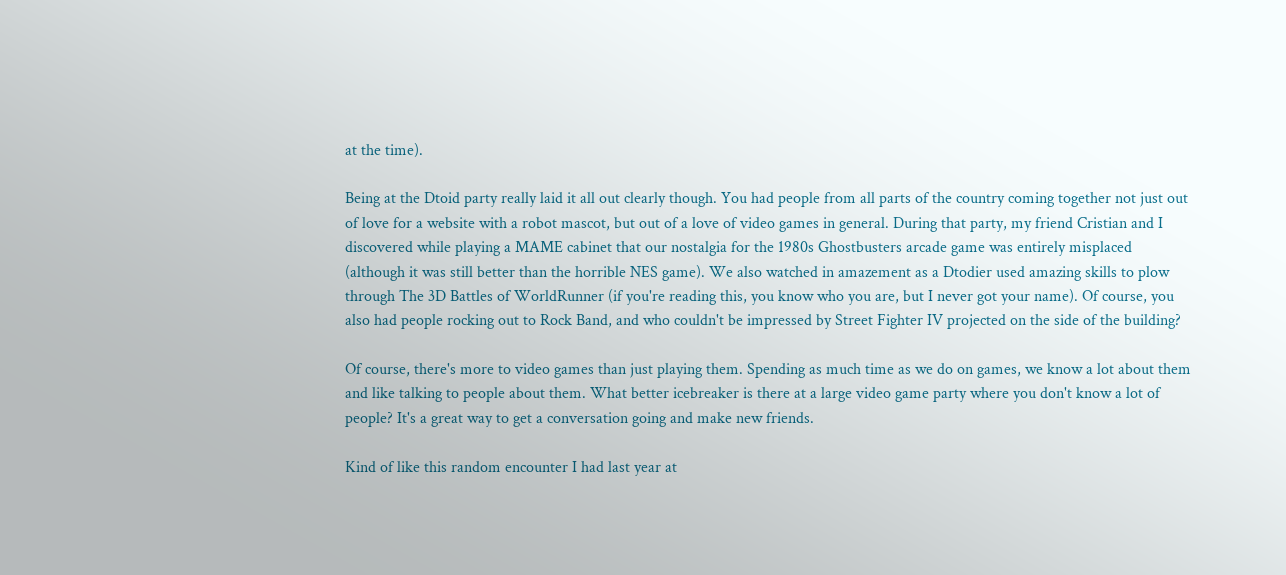at the time).

Being at the Dtoid party really laid it all out clearly though. You had people from all parts of the country coming together not just out of love for a website with a robot mascot, but out of a love of video games in general. During that party, my friend Cristian and I discovered while playing a MAME cabinet that our nostalgia for the 1980s Ghostbusters arcade game was entirely misplaced (although it was still better than the horrible NES game). We also watched in amazement as a Dtodier used amazing skills to plow through The 3D Battles of WorldRunner (if you're reading this, you know who you are, but I never got your name). Of course, you also had people rocking out to Rock Band, and who couldn't be impressed by Street Fighter IV projected on the side of the building?

Of course, there's more to video games than just playing them. Spending as much time as we do on games, we know a lot about them and like talking to people about them. What better icebreaker is there at a large video game party where you don't know a lot of people? It's a great way to get a conversation going and make new friends.

Kind of like this random encounter I had last year at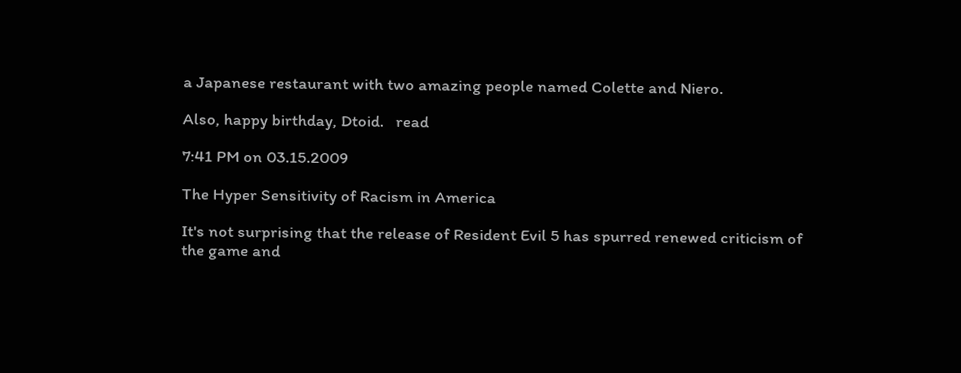a Japanese restaurant with two amazing people named Colette and Niero.

Also, happy birthday, Dtoid.   read

7:41 PM on 03.15.2009

The Hyper Sensitivity of Racism in America

It's not surprising that the release of Resident Evil 5 has spurred renewed criticism of the game and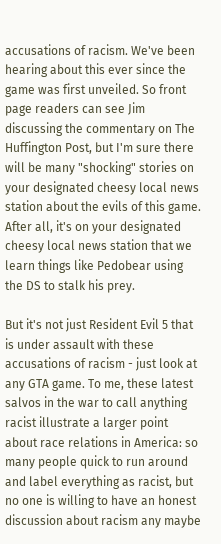accusations of racism. We've been hearing about this ever since the game was first unveiled. So front page readers can see Jim discussing the commentary on The Huffington Post, but I'm sure there will be many "shocking" stories on your designated cheesy local news station about the evils of this game. After all, it's on your designated cheesy local news station that we learn things like Pedobear using the DS to stalk his prey.

But it's not just Resident Evil 5 that is under assault with these accusations of racism - just look at any GTA game. To me, these latest salvos in the war to call anything racist illustrate a larger point about race relations in America: so many people quick to run around and label everything as racist, but no one is willing to have an honest discussion about racism any maybe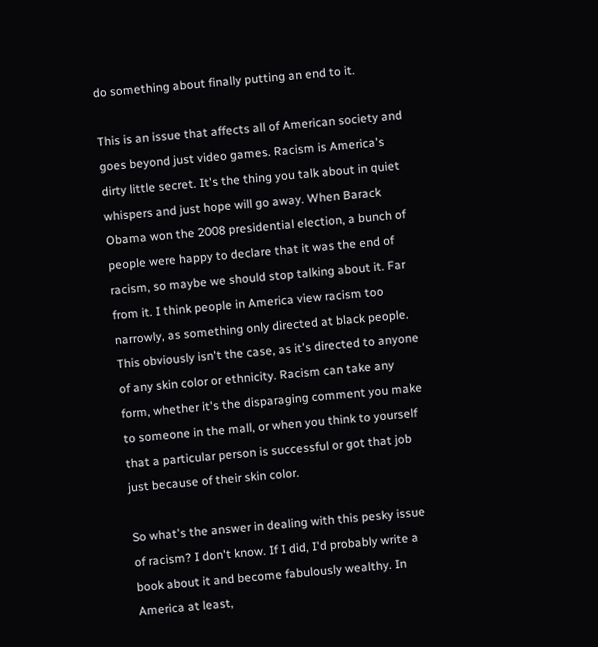do something about finally putting an end to it.

This is an issue that affects all of American society and goes beyond just video games. Racism is America's dirty little secret. It's the thing you talk about in quiet whispers and just hope will go away. When Barack Obama won the 2008 presidential election, a bunch of people were happy to declare that it was the end of racism, so maybe we should stop talking about it. Far from it. I think people in America view racism too narrowly, as something only directed at black people. This obviously isn't the case, as it's directed to anyone of any skin color or ethnicity. Racism can take any form, whether it's the disparaging comment you make to someone in the mall, or when you think to yourself that a particular person is successful or got that job just because of their skin color.

So what's the answer in dealing with this pesky issue of racism? I don't know. If I did, I'd probably write a book about it and become fabulously wealthy. In America at least,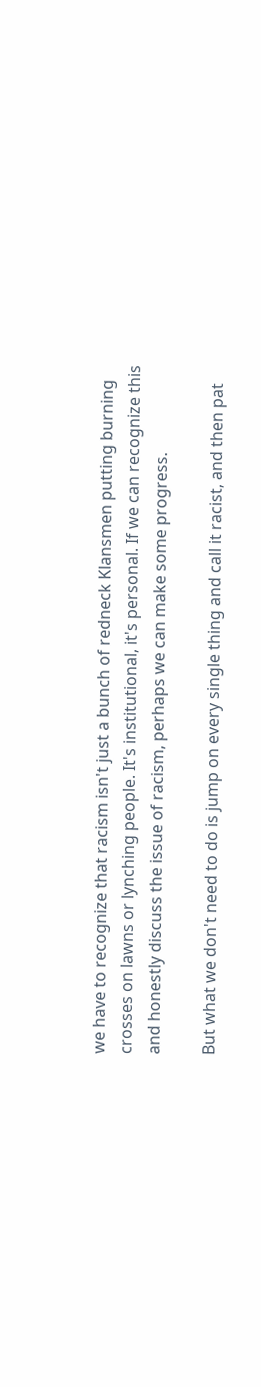we have to recognize that racism isn't just a bunch of redneck Klansmen putting burning crosses on lawns or lynching people. It's institutional, it's personal. If we can recognize this and honestly discuss the issue of racism, perhaps we can make some progress.

But what we don't need to do is jump on every single thing and call it racist, and then pat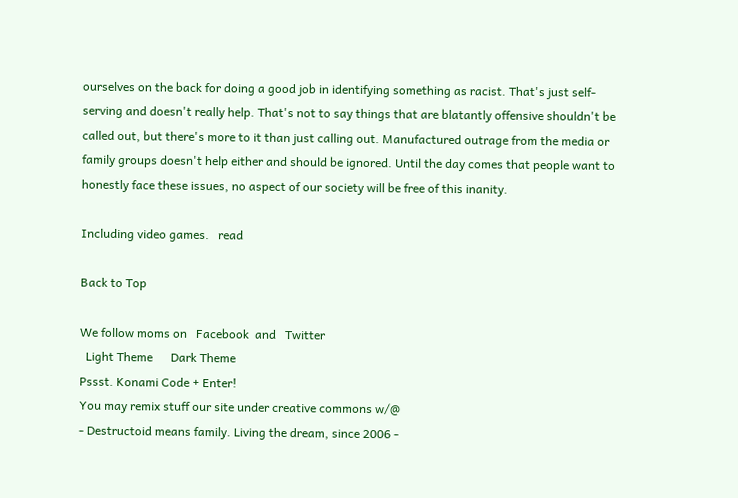ourselves on the back for doing a good job in identifying something as racist. That's just self-serving and doesn't really help. That's not to say things that are blatantly offensive shouldn't be called out, but there's more to it than just calling out. Manufactured outrage from the media or family groups doesn't help either and should be ignored. Until the day comes that people want to honestly face these issues, no aspect of our society will be free of this inanity.

Including video games.   read

Back to Top

We follow moms on   Facebook  and   Twitter
  Light Theme      Dark Theme
Pssst. Konami Code + Enter!
You may remix stuff our site under creative commons w/@
- Destructoid means family. Living the dream, since 2006 -